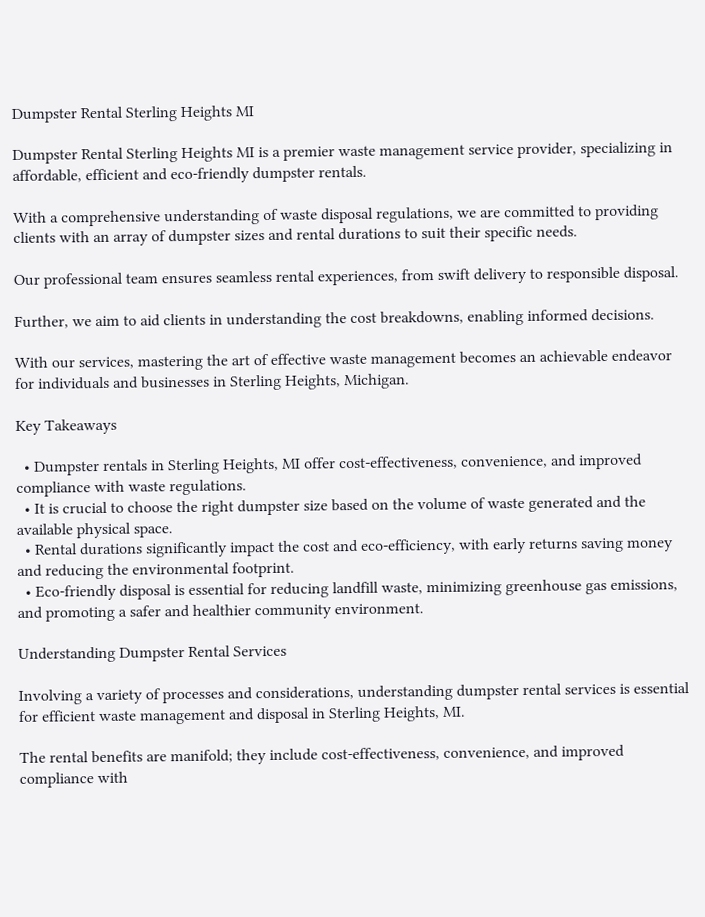Dumpster Rental Sterling Heights MI

Dumpster Rental Sterling Heights MI is a premier waste management service provider, specializing in affordable, efficient and eco-friendly dumpster rentals.

With a comprehensive understanding of waste disposal regulations, we are committed to providing clients with an array of dumpster sizes and rental durations to suit their specific needs.

Our professional team ensures seamless rental experiences, from swift delivery to responsible disposal.

Further, we aim to aid clients in understanding the cost breakdowns, enabling informed decisions.

With our services, mastering the art of effective waste management becomes an achievable endeavor for individuals and businesses in Sterling Heights, Michigan.

Key Takeaways

  • Dumpster rentals in Sterling Heights, MI offer cost-effectiveness, convenience, and improved compliance with waste regulations.
  • It is crucial to choose the right dumpster size based on the volume of waste generated and the available physical space.
  • Rental durations significantly impact the cost and eco-efficiency, with early returns saving money and reducing the environmental footprint.
  • Eco-friendly disposal is essential for reducing landfill waste, minimizing greenhouse gas emissions, and promoting a safer and healthier community environment.

Understanding Dumpster Rental Services

Involving a variety of processes and considerations, understanding dumpster rental services is essential for efficient waste management and disposal in Sterling Heights, MI.

The rental benefits are manifold; they include cost-effectiveness, convenience, and improved compliance with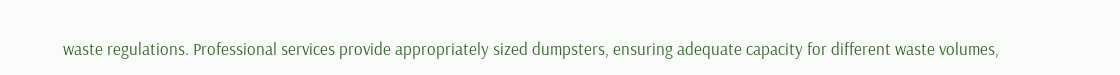waste regulations. Professional services provide appropriately sized dumpsters, ensuring adequate capacity for different waste volumes,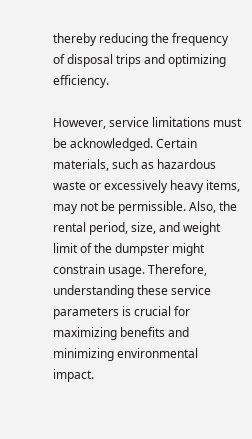thereby reducing the frequency of disposal trips and optimizing efficiency.

However, service limitations must be acknowledged. Certain materials, such as hazardous waste or excessively heavy items, may not be permissible. Also, the rental period, size, and weight limit of the dumpster might constrain usage. Therefore, understanding these service parameters is crucial for maximizing benefits and minimizing environmental impact.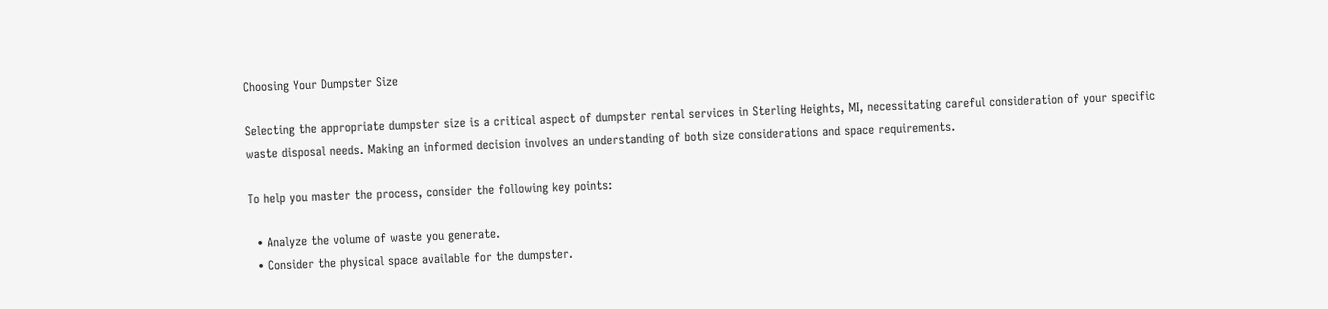Choosing Your Dumpster Size

Selecting the appropriate dumpster size is a critical aspect of dumpster rental services in Sterling Heights, MI, necessitating careful consideration of your specific waste disposal needs. Making an informed decision involves an understanding of both size considerations and space requirements.

To help you master the process, consider the following key points:

  • Analyze the volume of waste you generate.
  • Consider the physical space available for the dumpster.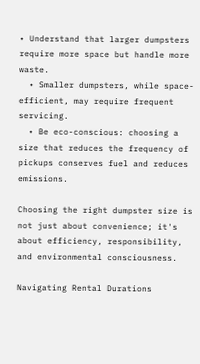• Understand that larger dumpsters require more space but handle more waste.
  • Smaller dumpsters, while space-efficient, may require frequent servicing.
  • Be eco-conscious: choosing a size that reduces the frequency of pickups conserves fuel and reduces emissions.

Choosing the right dumpster size is not just about convenience; it's about efficiency, responsibility, and environmental consciousness.

Navigating Rental Durations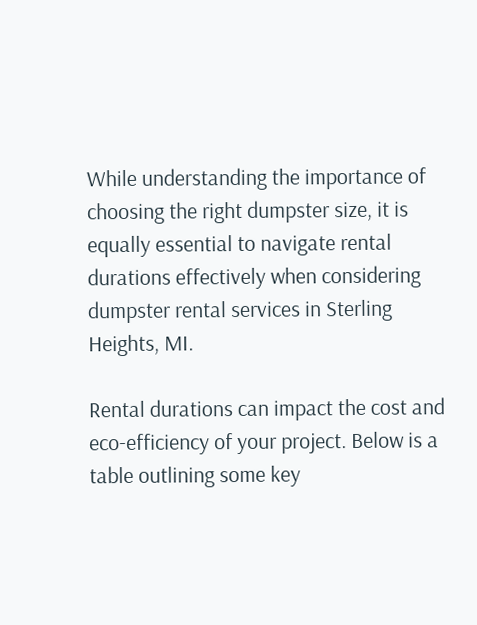While understanding the importance of choosing the right dumpster size, it is equally essential to navigate rental durations effectively when considering dumpster rental services in Sterling Heights, MI.

Rental durations can impact the cost and eco-efficiency of your project. Below is a table outlining some key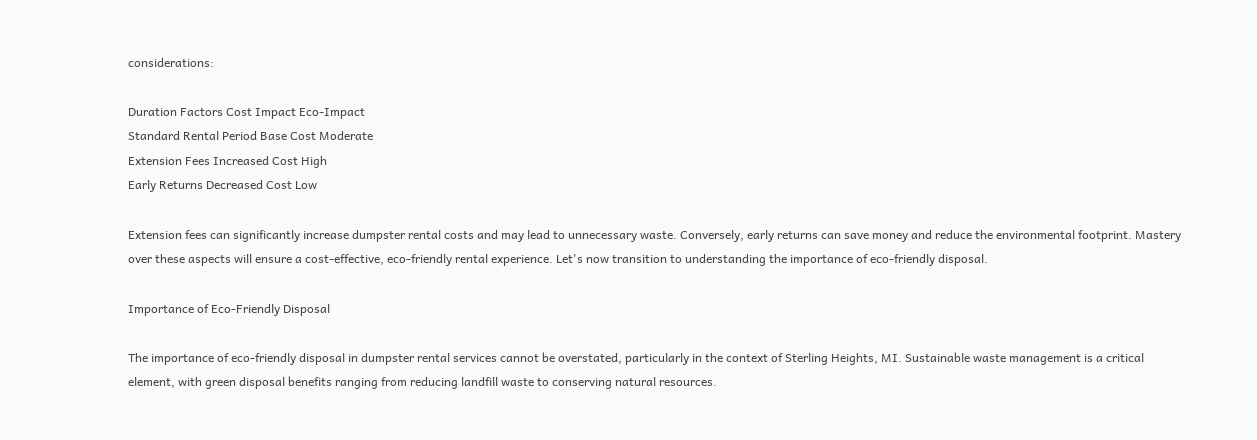considerations:

Duration Factors Cost Impact Eco-Impact
Standard Rental Period Base Cost Moderate
Extension Fees Increased Cost High
Early Returns Decreased Cost Low

Extension fees can significantly increase dumpster rental costs and may lead to unnecessary waste. Conversely, early returns can save money and reduce the environmental footprint. Mastery over these aspects will ensure a cost-effective, eco-friendly rental experience. Let's now transition to understanding the importance of eco-friendly disposal.

Importance of Eco-Friendly Disposal

The importance of eco-friendly disposal in dumpster rental services cannot be overstated, particularly in the context of Sterling Heights, MI. Sustainable waste management is a critical element, with green disposal benefits ranging from reducing landfill waste to conserving natural resources.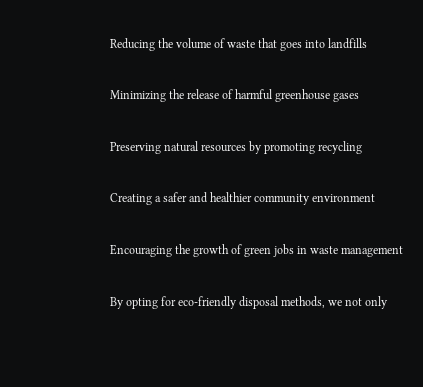Reducing the volume of waste that goes into landfills

Minimizing the release of harmful greenhouse gases

Preserving natural resources by promoting recycling

Creating a safer and healthier community environment

Encouraging the growth of green jobs in waste management

By opting for eco-friendly disposal methods, we not only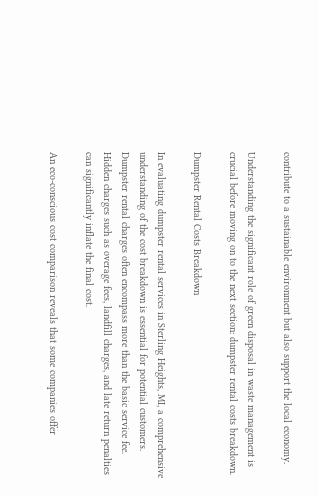contribute to a sustainable environment but also support the local economy.

Understanding the significant role of green disposal in waste management is crucial before moving on to the next section: dumpster rental costs breakdown.

Dumpster Rental Costs Breakdown

In evaluating dumpster rental services in Sterling Heights, MI, a comprehensive understanding of the cost breakdown is essential for potential customers. Dumpster rental charges often encompass more than the basic service fee. Hidden charges such as overage fees, landfill charges, and late return penalties can significantly inflate the final cost.

An eco-conscious cost comparison reveals that some companies offer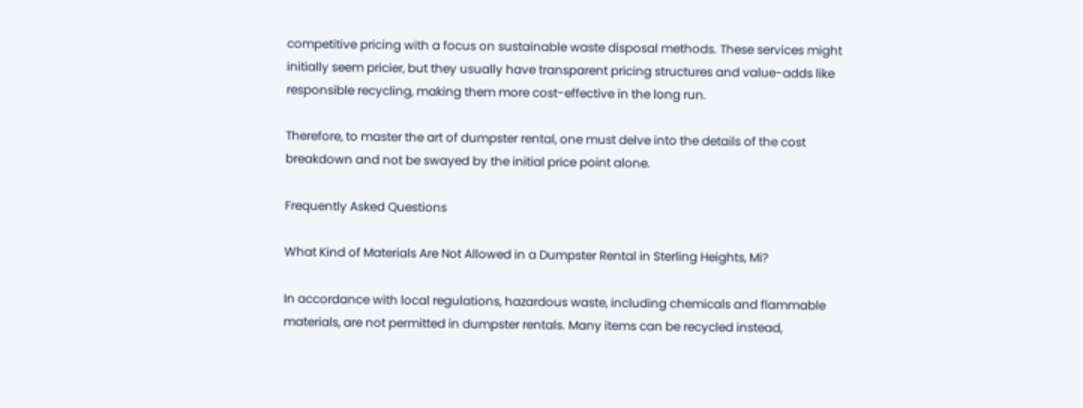competitive pricing with a focus on sustainable waste disposal methods. These services might initially seem pricier, but they usually have transparent pricing structures and value-adds like responsible recycling, making them more cost-effective in the long run.

Therefore, to master the art of dumpster rental, one must delve into the details of the cost breakdown and not be swayed by the initial price point alone.

Frequently Asked Questions

What Kind of Materials Are Not Allowed in a Dumpster Rental in Sterling Heights, Mi?

In accordance with local regulations, hazardous waste, including chemicals and flammable materials, are not permitted in dumpster rentals. Many items can be recycled instead,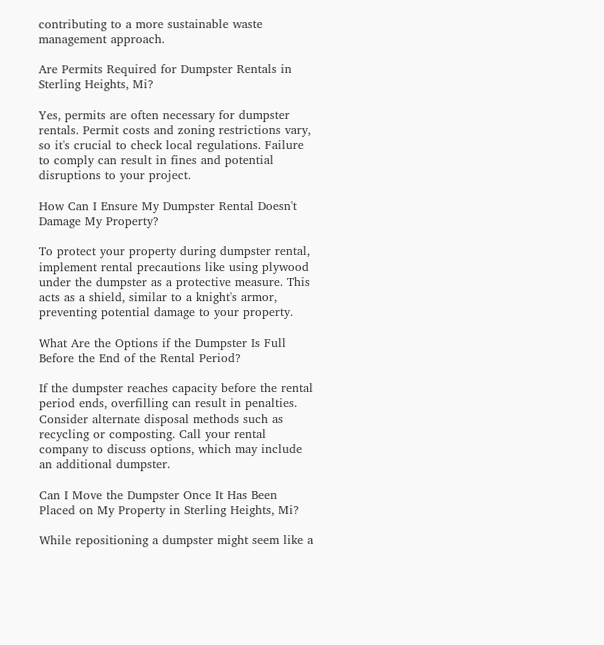contributing to a more sustainable waste management approach.

Are Permits Required for Dumpster Rentals in Sterling Heights, Mi?

Yes, permits are often necessary for dumpster rentals. Permit costs and zoning restrictions vary, so it's crucial to check local regulations. Failure to comply can result in fines and potential disruptions to your project.

How Can I Ensure My Dumpster Rental Doesn't Damage My Property?

To protect your property during dumpster rental, implement rental precautions like using plywood under the dumpster as a protective measure. This acts as a shield, similar to a knight's armor, preventing potential damage to your property.

What Are the Options if the Dumpster Is Full Before the End of the Rental Period?

If the dumpster reaches capacity before the rental period ends, overfilling can result in penalties. Consider alternate disposal methods such as recycling or composting. Call your rental company to discuss options, which may include an additional dumpster.

Can I Move the Dumpster Once It Has Been Placed on My Property in Sterling Heights, Mi?

While repositioning a dumpster might seem like a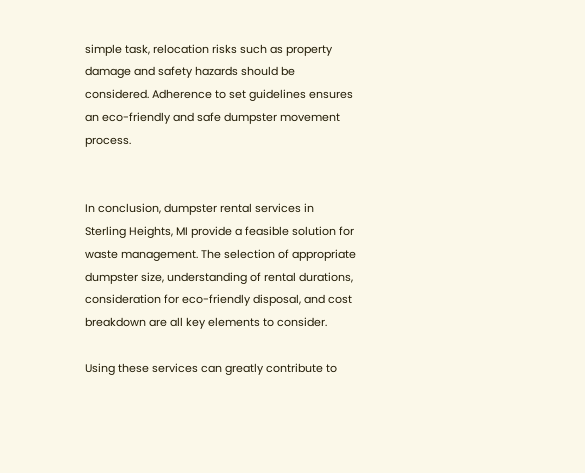simple task, relocation risks such as property damage and safety hazards should be considered. Adherence to set guidelines ensures an eco-friendly and safe dumpster movement process.


In conclusion, dumpster rental services in Sterling Heights, MI provide a feasible solution for waste management. The selection of appropriate dumpster size, understanding of rental durations, consideration for eco-friendly disposal, and cost breakdown are all key elements to consider.

Using these services can greatly contribute to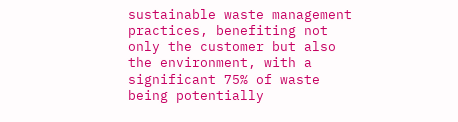sustainable waste management practices, benefiting not only the customer but also the environment, with a significant 75% of waste being potentially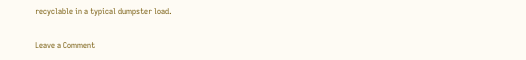recyclable in a typical dumpster load.

Leave a Comment